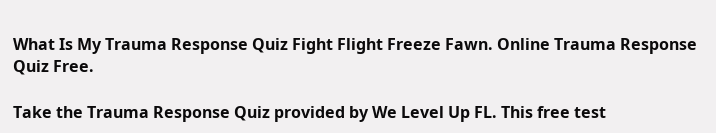What Is My Trauma Response Quiz Fight Flight Freeze Fawn. Online Trauma Response Quiz Free.

Take the Trauma Response Quiz provided by We Level Up FL. This free test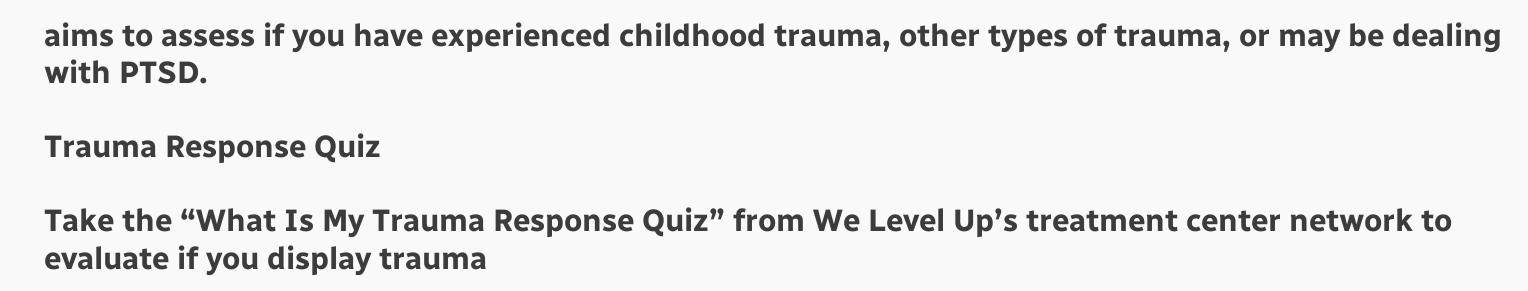aims to assess if you have experienced childhood trauma, other types of trauma, or may be dealing with PTSD.

Trauma Response Quiz

Take the “What Is My Trauma Response Quiz” from We Level Up’s treatment center network to evaluate if you display trauma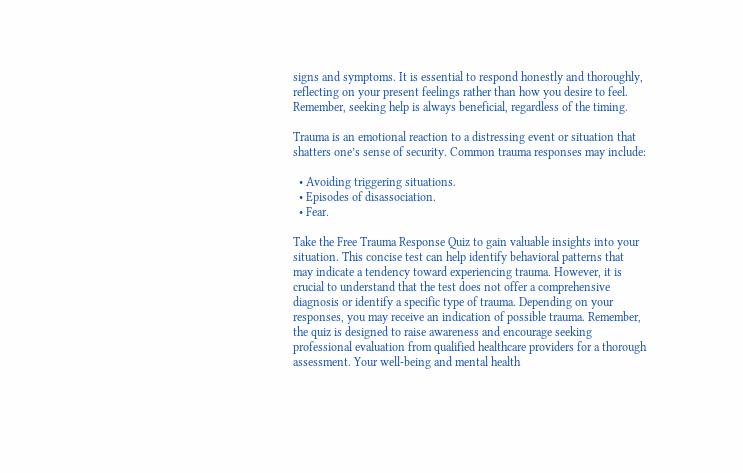signs and symptoms. It is essential to respond honestly and thoroughly, reflecting on your present feelings rather than how you desire to feel. Remember, seeking help is always beneficial, regardless of the timing.

Trauma is an emotional reaction to a distressing event or situation that shatters one’s sense of security. Common trauma responses may include:

  • Avoiding triggering situations.
  • Episodes of disassociation.
  • Fear.

Take the Free Trauma Response Quiz to gain valuable insights into your situation. This concise test can help identify behavioral patterns that may indicate a tendency toward experiencing trauma. However, it is crucial to understand that the test does not offer a comprehensive diagnosis or identify a specific type of trauma. Depending on your responses, you may receive an indication of possible trauma. Remember, the quiz is designed to raise awareness and encourage seeking professional evaluation from qualified healthcare providers for a thorough assessment. Your well-being and mental health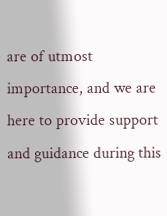are of utmost importance, and we are here to provide support and guidance during this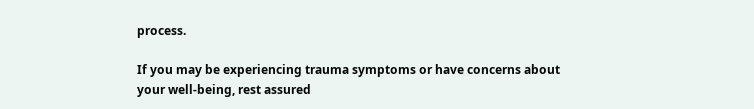process.

If you may be experiencing trauma symptoms or have concerns about your well-being, rest assured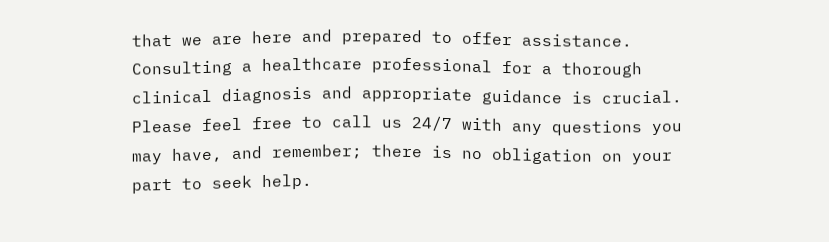that we are here and prepared to offer assistance. Consulting a healthcare professional for a thorough clinical diagnosis and appropriate guidance is crucial. Please feel free to call us 24/7 with any questions you may have, and remember; there is no obligation on your part to seek help.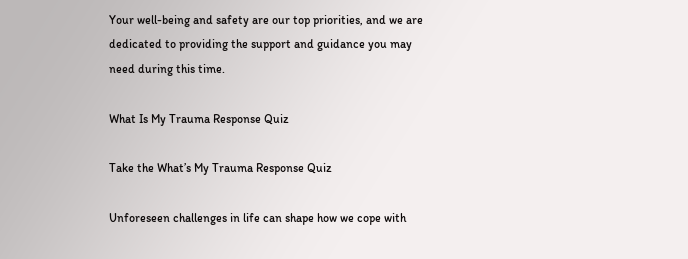Your well-being and safety are our top priorities, and we are dedicated to providing the support and guidance you may need during this time.

What Is My Trauma Response Quiz

Take the What’s My Trauma Response Quiz

Unforeseen challenges in life can shape how we cope with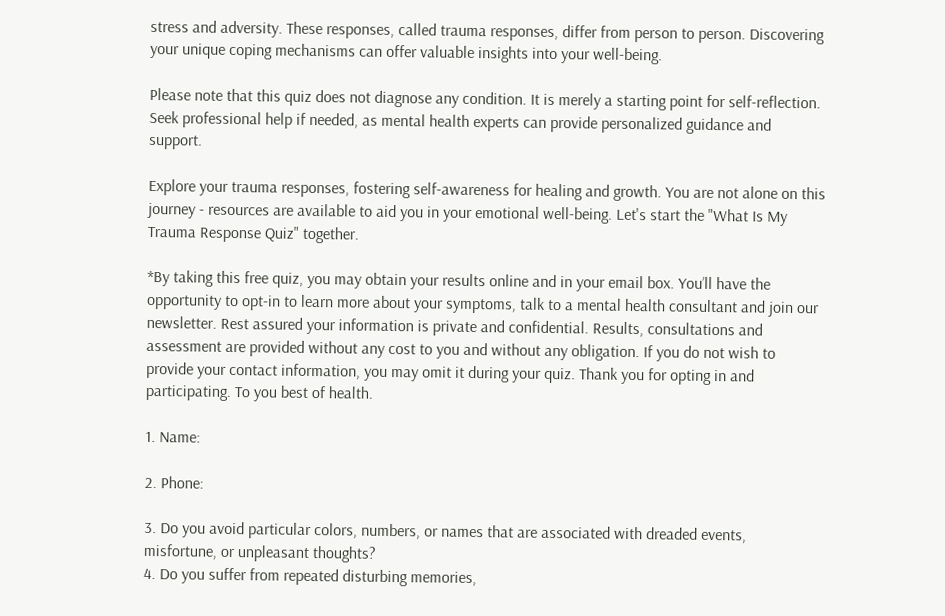stress and adversity. These responses, called trauma responses, differ from person to person. Discovering your unique coping mechanisms can offer valuable insights into your well-being.

Please note that this quiz does not diagnose any condition. It is merely a starting point for self-reflection. Seek professional help if needed, as mental health experts can provide personalized guidance and support.

Explore your trauma responses, fostering self-awareness for healing and growth. You are not alone on this journey - resources are available to aid you in your emotional well-being. Let's start the "What Is My Trauma Response Quiz" together.

*By taking this free quiz, you may obtain your results online and in your email box. You’ll have the opportunity to opt-in to learn more about your symptoms, talk to a mental health consultant and join our newsletter. Rest assured your information is private and confidential. Results, consultations and assessment are provided without any cost to you and without any obligation. If you do not wish to provide your contact information, you may omit it during your quiz. Thank you for opting in and participating. To you best of health.

1. Name:

2. Phone:

3. Do you avoid particular colors, numbers, or names that are associated with dreaded events, misfortune, or unpleasant thoughts?
4. Do you suffer from repeated disturbing memories,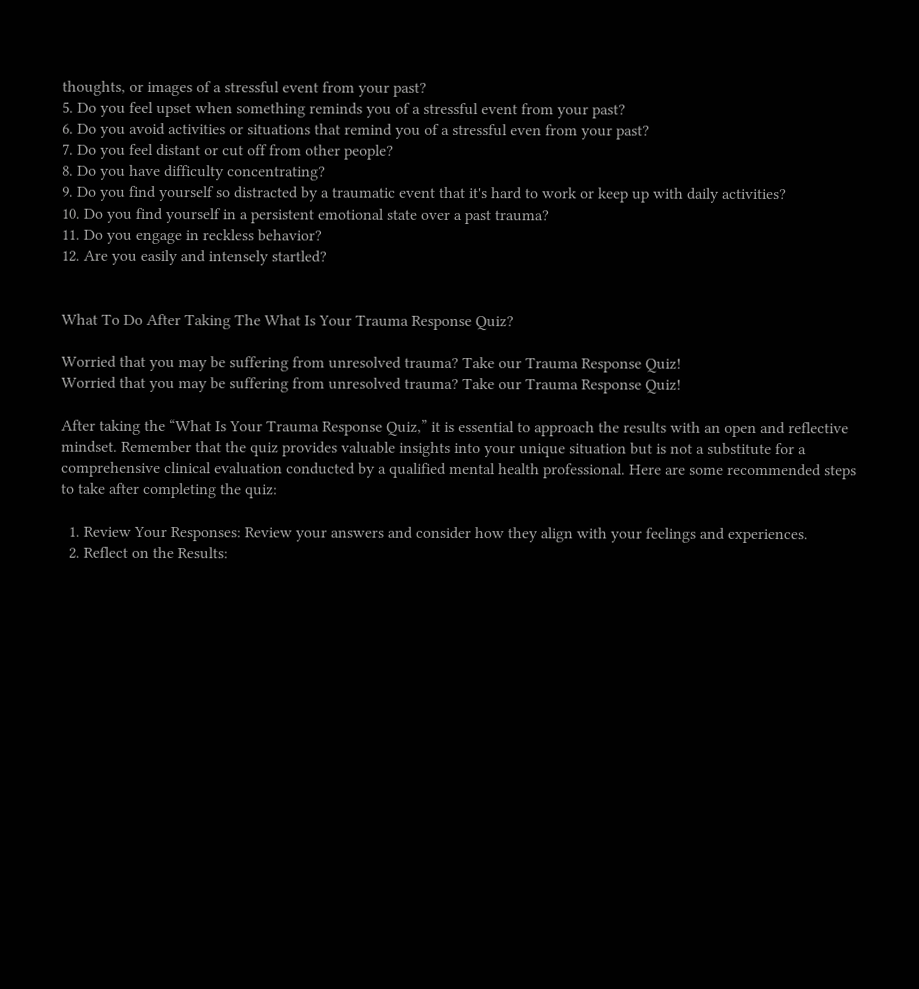thoughts, or images of a stressful event from your past?
5. Do you feel upset when something reminds you of a stressful event from your past?
6. Do you avoid activities or situations that remind you of a stressful even from your past?
7. Do you feel distant or cut off from other people?
8. Do you have difficulty concentrating?
9. Do you find yourself so distracted by a traumatic event that it's hard to work or keep up with daily activities?
10. Do you find yourself in a persistent emotional state over a past trauma?
11. Do you engage in reckless behavior?
12. Are you easily and intensely startled?


What To Do After Taking The What Is Your Trauma Response Quiz?

Worried that you may be suffering from unresolved trauma? Take our Trauma Response Quiz!
Worried that you may be suffering from unresolved trauma? Take our Trauma Response Quiz!

After taking the “What Is Your Trauma Response Quiz,” it is essential to approach the results with an open and reflective mindset. Remember that the quiz provides valuable insights into your unique situation but is not a substitute for a comprehensive clinical evaluation conducted by a qualified mental health professional. Here are some recommended steps to take after completing the quiz:

  1. Review Your Responses: Review your answers and consider how they align with your feelings and experiences.
  2. Reflect on the Results: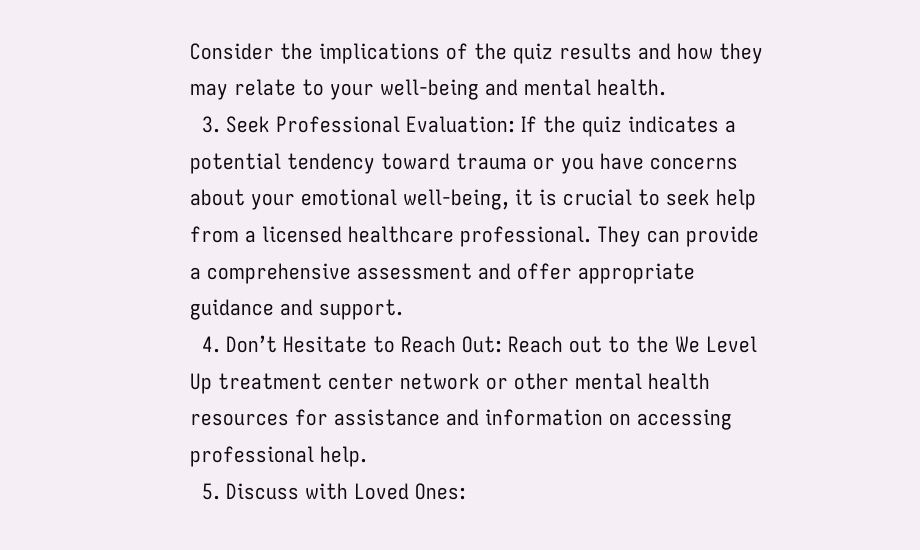Consider the implications of the quiz results and how they may relate to your well-being and mental health.
  3. Seek Professional Evaluation: If the quiz indicates a potential tendency toward trauma or you have concerns about your emotional well-being, it is crucial to seek help from a licensed healthcare professional. They can provide a comprehensive assessment and offer appropriate guidance and support.
  4. Don’t Hesitate to Reach Out: Reach out to the We Level Up treatment center network or other mental health resources for assistance and information on accessing professional help.
  5. Discuss with Loved Ones: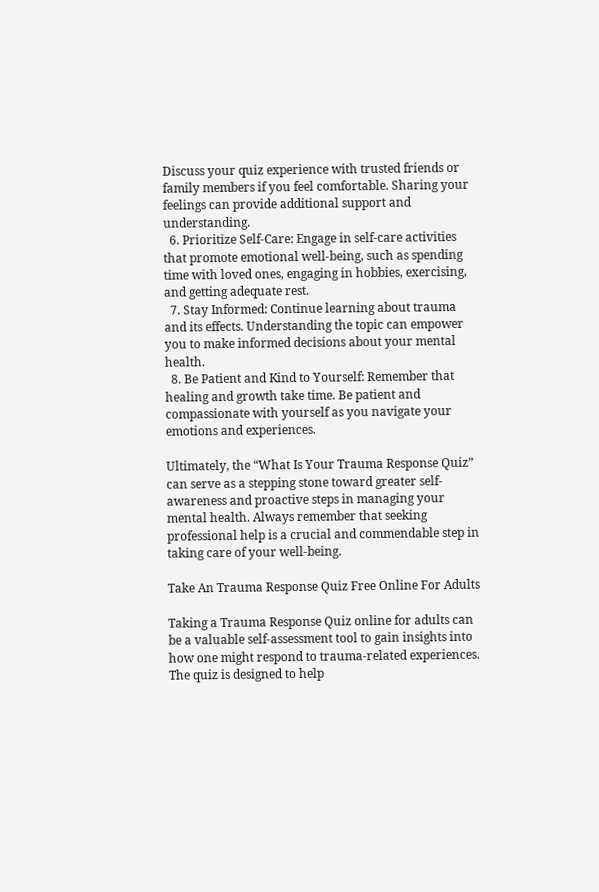Discuss your quiz experience with trusted friends or family members if you feel comfortable. Sharing your feelings can provide additional support and understanding.
  6. Prioritize Self-Care: Engage in self-care activities that promote emotional well-being, such as spending time with loved ones, engaging in hobbies, exercising, and getting adequate rest.
  7. Stay Informed: Continue learning about trauma and its effects. Understanding the topic can empower you to make informed decisions about your mental health.
  8. Be Patient and Kind to Yourself: Remember that healing and growth take time. Be patient and compassionate with yourself as you navigate your emotions and experiences.

Ultimately, the “What Is Your Trauma Response Quiz” can serve as a stepping stone toward greater self-awareness and proactive steps in managing your mental health. Always remember that seeking professional help is a crucial and commendable step in taking care of your well-being.

Take An Trauma Response Quiz Free Online For Adults

Taking a Trauma Response Quiz online for adults can be a valuable self-assessment tool to gain insights into how one might respond to trauma-related experiences. The quiz is designed to help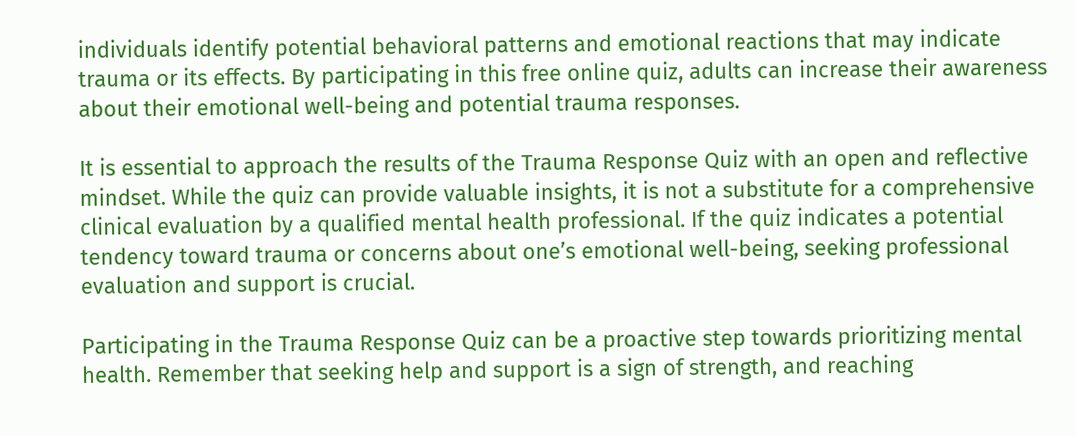individuals identify potential behavioral patterns and emotional reactions that may indicate trauma or its effects. By participating in this free online quiz, adults can increase their awareness about their emotional well-being and potential trauma responses.

It is essential to approach the results of the Trauma Response Quiz with an open and reflective mindset. While the quiz can provide valuable insights, it is not a substitute for a comprehensive clinical evaluation by a qualified mental health professional. If the quiz indicates a potential tendency toward trauma or concerns about one’s emotional well-being, seeking professional evaluation and support is crucial.

Participating in the Trauma Response Quiz can be a proactive step towards prioritizing mental health. Remember that seeking help and support is a sign of strength, and reaching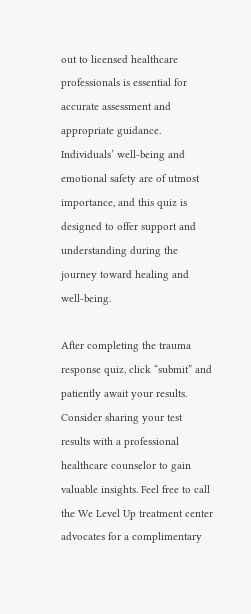out to licensed healthcare professionals is essential for accurate assessment and appropriate guidance. Individuals’ well-being and emotional safety are of utmost importance, and this quiz is designed to offer support and understanding during the journey toward healing and well-being.

After completing the trauma response quiz, click “submit” and patiently await your results. Consider sharing your test results with a professional healthcare counselor to gain valuable insights. Feel free to call the We Level Up treatment center advocates for a complimentary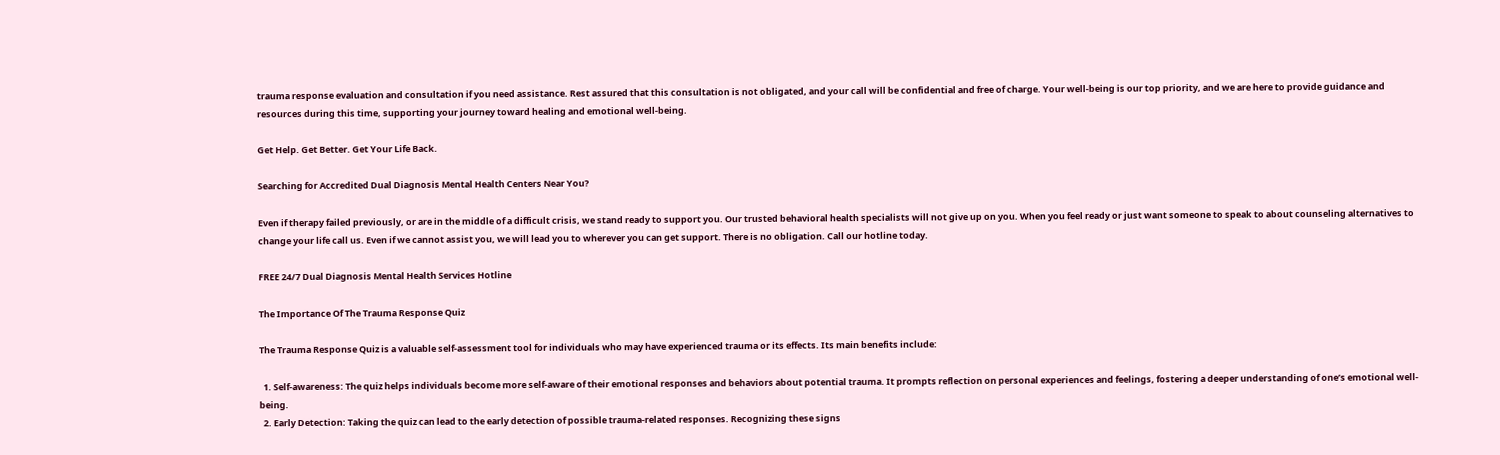trauma response evaluation and consultation if you need assistance. Rest assured that this consultation is not obligated, and your call will be confidential and free of charge. Your well-being is our top priority, and we are here to provide guidance and resources during this time, supporting your journey toward healing and emotional well-being.

Get Help. Get Better. Get Your Life Back.

Searching for Accredited Dual Diagnosis Mental Health Centers Near You?

Even if therapy failed previously, or are in the middle of a difficult crisis, we stand ready to support you. Our trusted behavioral health specialists will not give up on you. When you feel ready or just want someone to speak to about counseling alternatives to change your life call us. Even if we cannot assist you, we will lead you to wherever you can get support. There is no obligation. Call our hotline today.

FREE 24/7 Dual Diagnosis Mental Health Services Hotline

The Importance Of The Trauma Response Quiz

The Trauma Response Quiz is a valuable self-assessment tool for individuals who may have experienced trauma or its effects. Its main benefits include:

  1. Self-awareness: The quiz helps individuals become more self-aware of their emotional responses and behaviors about potential trauma. It prompts reflection on personal experiences and feelings, fostering a deeper understanding of one’s emotional well-being.
  2. Early Detection: Taking the quiz can lead to the early detection of possible trauma-related responses. Recognizing these signs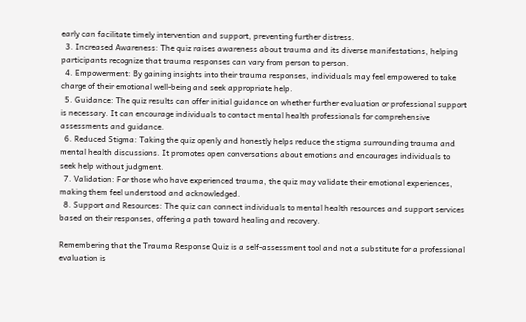early can facilitate timely intervention and support, preventing further distress.
  3. Increased Awareness: The quiz raises awareness about trauma and its diverse manifestations, helping participants recognize that trauma responses can vary from person to person.
  4. Empowerment: By gaining insights into their trauma responses, individuals may feel empowered to take charge of their emotional well-being and seek appropriate help.
  5. Guidance: The quiz results can offer initial guidance on whether further evaluation or professional support is necessary. It can encourage individuals to contact mental health professionals for comprehensive assessments and guidance.
  6. Reduced Stigma: Taking the quiz openly and honestly helps reduce the stigma surrounding trauma and mental health discussions. It promotes open conversations about emotions and encourages individuals to seek help without judgment.
  7. Validation: For those who have experienced trauma, the quiz may validate their emotional experiences, making them feel understood and acknowledged.
  8. Support and Resources: The quiz can connect individuals to mental health resources and support services based on their responses, offering a path toward healing and recovery.

Remembering that the Trauma Response Quiz is a self-assessment tool and not a substitute for a professional evaluation is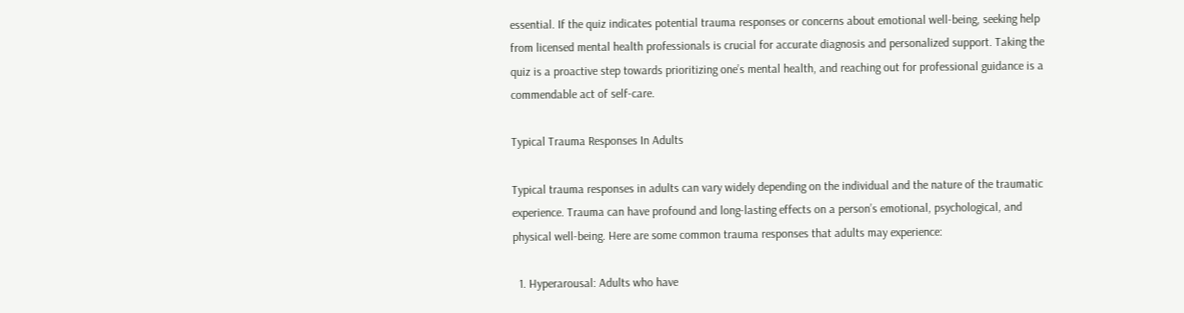essential. If the quiz indicates potential trauma responses or concerns about emotional well-being, seeking help from licensed mental health professionals is crucial for accurate diagnosis and personalized support. Taking the quiz is a proactive step towards prioritizing one’s mental health, and reaching out for professional guidance is a commendable act of self-care.

Typical Trauma Responses In Adults

Typical trauma responses in adults can vary widely depending on the individual and the nature of the traumatic experience. Trauma can have profound and long-lasting effects on a person’s emotional, psychological, and physical well-being. Here are some common trauma responses that adults may experience:

  1. Hyperarousal: Adults who have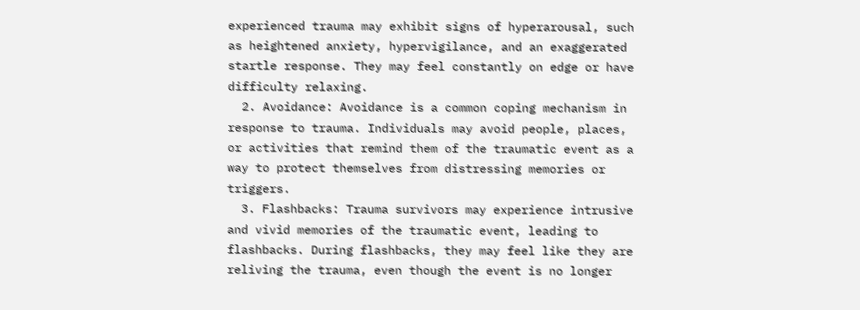experienced trauma may exhibit signs of hyperarousal, such as heightened anxiety, hypervigilance, and an exaggerated startle response. They may feel constantly on edge or have difficulty relaxing.
  2. Avoidance: Avoidance is a common coping mechanism in response to trauma. Individuals may avoid people, places, or activities that remind them of the traumatic event as a way to protect themselves from distressing memories or triggers.
  3. Flashbacks: Trauma survivors may experience intrusive and vivid memories of the traumatic event, leading to flashbacks. During flashbacks, they may feel like they are reliving the trauma, even though the event is no longer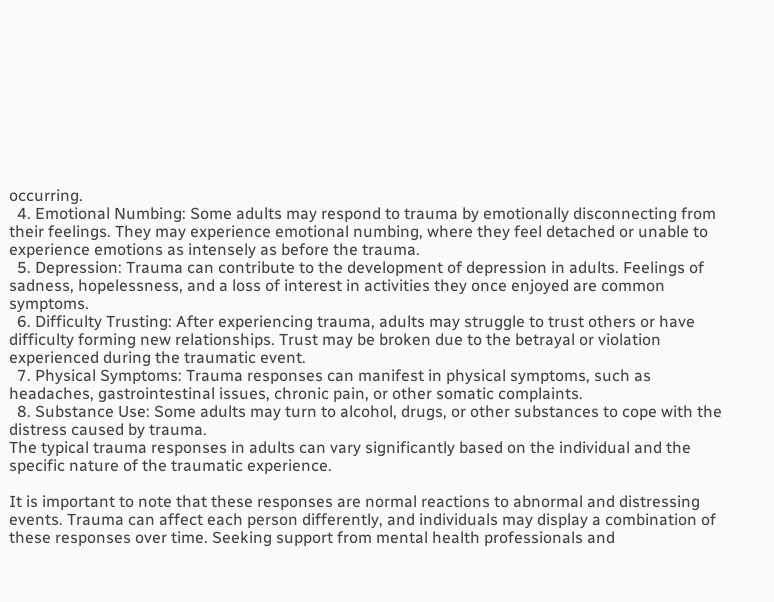occurring.
  4. Emotional Numbing: Some adults may respond to trauma by emotionally disconnecting from their feelings. They may experience emotional numbing, where they feel detached or unable to experience emotions as intensely as before the trauma.
  5. Depression: Trauma can contribute to the development of depression in adults. Feelings of sadness, hopelessness, and a loss of interest in activities they once enjoyed are common symptoms.
  6. Difficulty Trusting: After experiencing trauma, adults may struggle to trust others or have difficulty forming new relationships. Trust may be broken due to the betrayal or violation experienced during the traumatic event.
  7. Physical Symptoms: Trauma responses can manifest in physical symptoms, such as headaches, gastrointestinal issues, chronic pain, or other somatic complaints.
  8. Substance Use: Some adults may turn to alcohol, drugs, or other substances to cope with the distress caused by trauma.
The typical trauma responses in adults can vary significantly based on the individual and the specific nature of the traumatic experience.

It is important to note that these responses are normal reactions to abnormal and distressing events. Trauma can affect each person differently, and individuals may display a combination of these responses over time. Seeking support from mental health professionals and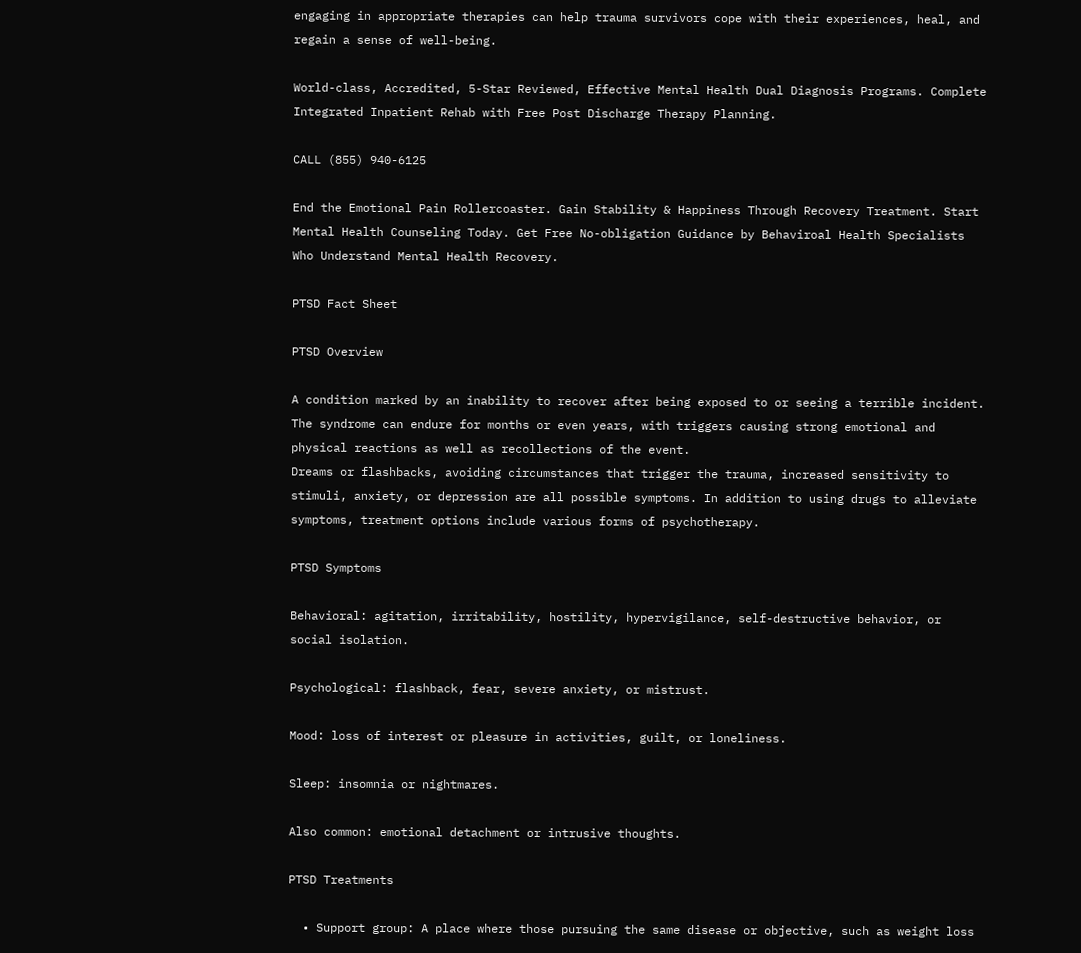engaging in appropriate therapies can help trauma survivors cope with their experiences, heal, and regain a sense of well-being.

World-class, Accredited, 5-Star Reviewed, Effective Mental Health Dual Diagnosis Programs. Complete Integrated Inpatient Rehab with Free Post Discharge Therapy Planning.

CALL (855) 940-6125

End the Emotional Pain Rollercoaster. Gain Stability & Happiness Through Recovery Treatment. Start Mental Health Counseling Today. Get Free No-obligation Guidance by Behaviroal Health Specialists Who Understand Mental Health Recovery.

PTSD Fact Sheet

PTSD Overview

A condition marked by an inability to recover after being exposed to or seeing a terrible incident.
The syndrome can endure for months or even years, with triggers causing strong emotional and physical reactions as well as recollections of the event.
Dreams or flashbacks, avoiding circumstances that trigger the trauma, increased sensitivity to stimuli, anxiety, or depression are all possible symptoms. In addition to using drugs to alleviate symptoms, treatment options include various forms of psychotherapy.

PTSD Symptoms

Behavioral: agitation, irritability, hostility, hypervigilance, self-destructive behavior, or social isolation.

Psychological: flashback, fear, severe anxiety, or mistrust.

Mood: loss of interest or pleasure in activities, guilt, or loneliness.

Sleep: insomnia or nightmares.

Also common: emotional detachment or intrusive thoughts.

PTSD Treatments

  • Support group: A place where those pursuing the same disease or objective, such as weight loss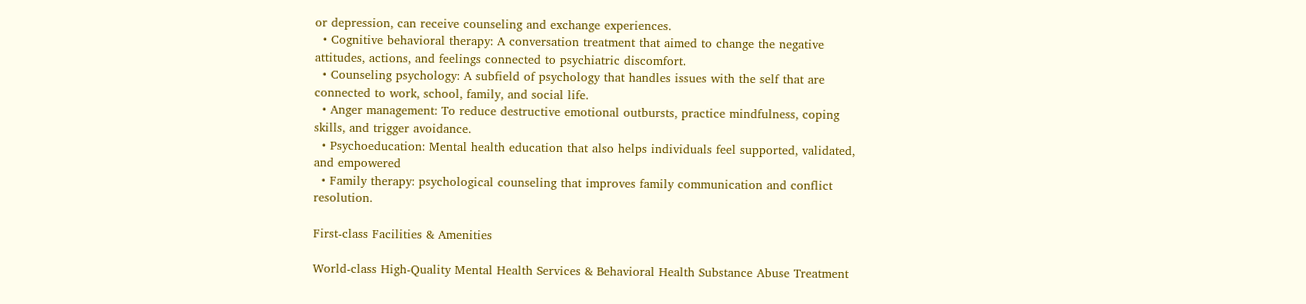or depression, can receive counseling and exchange experiences.
  • Cognitive behavioral therapy: A conversation treatment that aimed to change the negative attitudes, actions, and feelings connected to psychiatric discomfort.
  • Counseling psychology: A subfield of psychology that handles issues with the self that are connected to work, school, family, and social life.
  • Anger management: To reduce destructive emotional outbursts, practice mindfulness, coping skills, and trigger avoidance.
  • Psychoeducation: Mental health education that also helps individuals feel supported, validated, and empowered
  • Family therapy: psychological counseling that improves family communication and conflict resolution.

First-class Facilities & Amenities

World-class High-Quality Mental Health Services & Behavioral Health Substance Abuse Treatment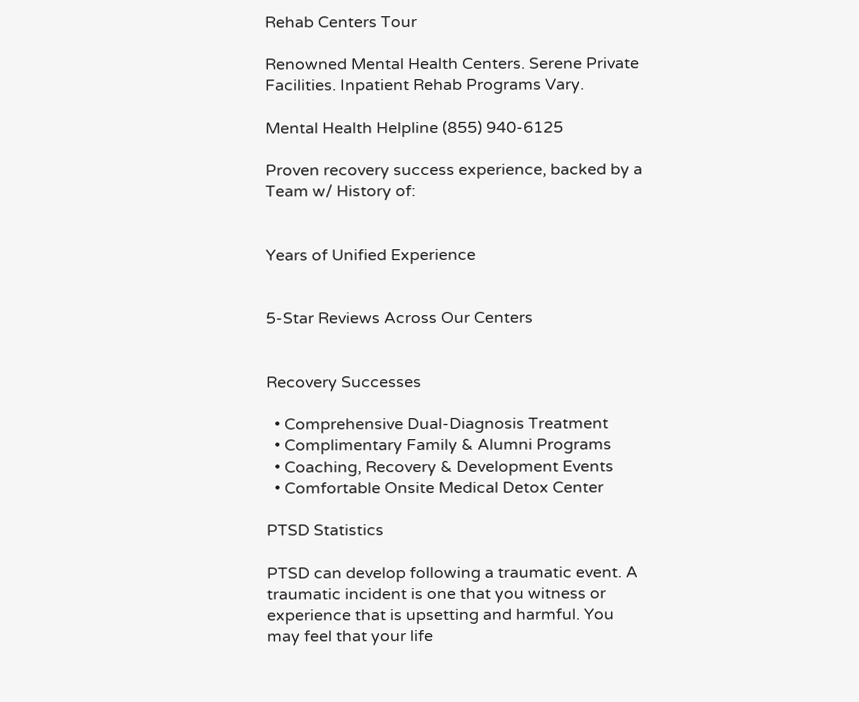Rehab Centers Tour

Renowned Mental Health Centers. Serene Private Facilities. Inpatient Rehab Programs Vary.

Mental Health Helpline (855) 940-6125

Proven recovery success experience, backed by a Team w/ History of:


Years of Unified Experience


5-Star Reviews Across Our Centers


Recovery Successes

  • Comprehensive Dual-Diagnosis Treatment
  • Complimentary Family & Alumni Programs
  • Coaching, Recovery & Development Events
  • Comfortable Onsite Medical Detox Center

PTSD Statistics

PTSD can develop following a traumatic event. A traumatic incident is one that you witness or experience that is upsetting and harmful. You may feel that your life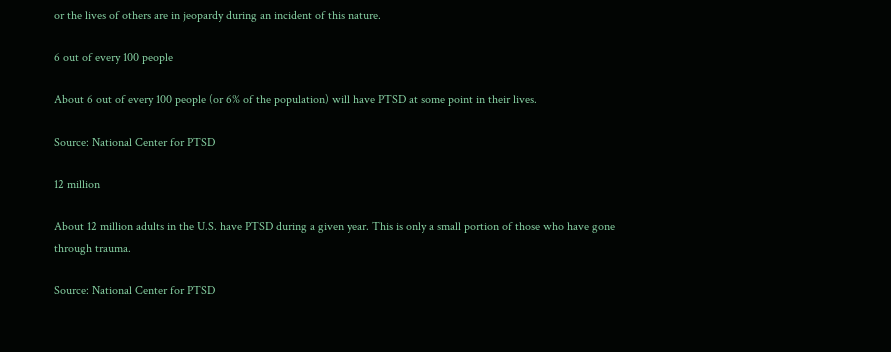or the lives of others are in jeopardy during an incident of this nature.

6 out of every 100 people

About 6 out of every 100 people (or 6% of the population) will have PTSD at some point in their lives.

Source: National Center for PTSD

12 million

About 12 million adults in the U.S. have PTSD during a given year. This is only a small portion of those who have gone through trauma.

Source: National Center for PTSD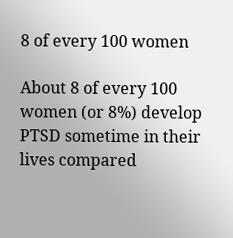8 of every 100 women

About 8 of every 100 women (or 8%) develop PTSD sometime in their lives compared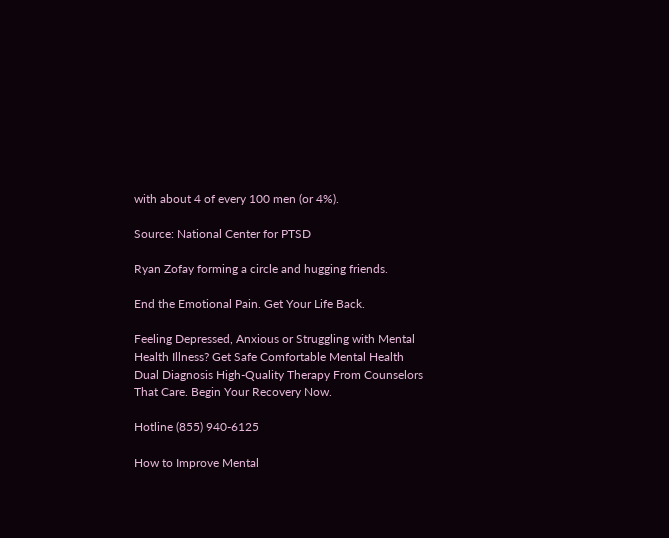with about 4 of every 100 men (or 4%).

Source: National Center for PTSD

Ryan Zofay forming a circle and hugging friends.

End the Emotional Pain. Get Your Life Back.

Feeling Depressed, Anxious or Struggling with Mental Health Illness? Get Safe Comfortable Mental Health Dual Diagnosis High-Quality Therapy From Counselors That Care. Begin Your Recovery Now.

Hotline (855) 940-6125

How to Improve Mental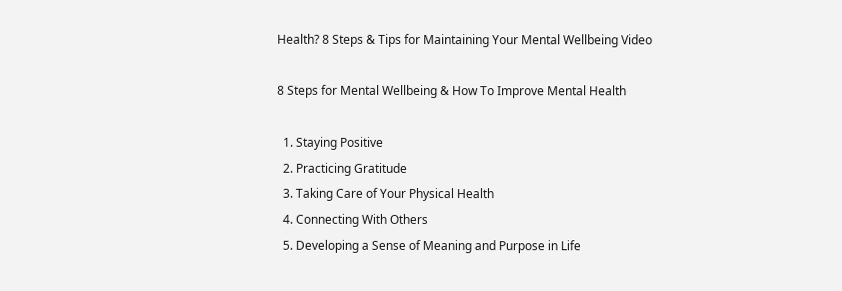Health? 8 Steps & Tips for Maintaining Your Mental Wellbeing Video

8 Steps for Mental Wellbeing & How To Improve Mental Health

  1. Staying Positive
  2. Practicing Gratitude
  3. Taking Care of Your Physical Health
  4. Connecting With Others
  5. Developing a Sense of Meaning and Purpose in Life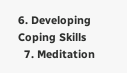6. Developing Coping Skills
  7. Meditation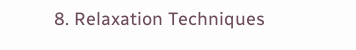8. Relaxation Techniques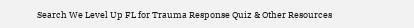Search We Level Up FL for Trauma Response Quiz & Other Resources